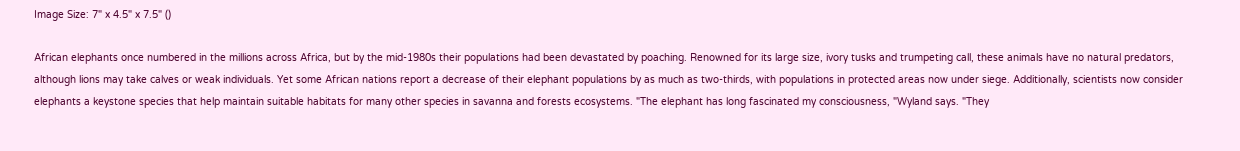Image Size: 7" x 4.5" x 7.5" ()

African elephants once numbered in the millions across Africa, but by the mid-1980s their populations had been devastated by poaching. Renowned for its large size, ivory tusks and trumpeting call, these animals have no natural predators, although lions may take calves or weak individuals. Yet some African nations report a decrease of their elephant populations by as much as two-thirds, with populations in protected areas now under siege. Additionally, scientists now consider elephants a keystone species that help maintain suitable habitats for many other species in savanna and forests ecosystems. "The elephant has long fascinated my consciousness, "Wyland says. "They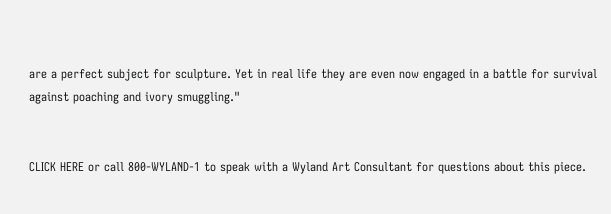are a perfect subject for sculpture. Yet in real life they are even now engaged in a battle for survival against poaching and ivory smuggling."


CLICK HERE or call 800-WYLAND-1 to speak with a Wyland Art Consultant for questions about this piece.